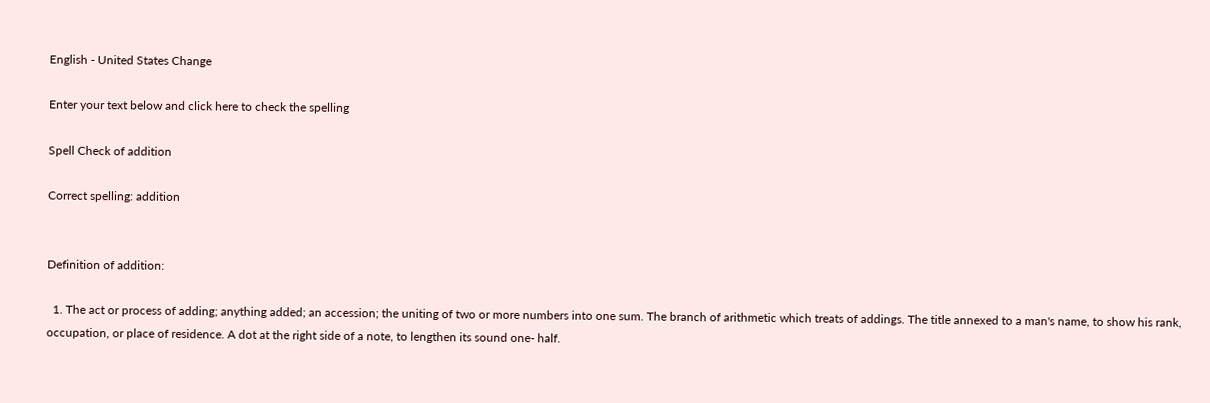English - United States Change

Enter your text below and click here to check the spelling

Spell Check of addition

Correct spelling: addition


Definition of addition:

  1. The act or process of adding; anything added; an accession; the uniting of two or more numbers into one sum. The branch of arithmetic which treats of addings. The title annexed to a man's name, to show his rank, occupation, or place of residence. A dot at the right side of a note, to lengthen its sound one- half.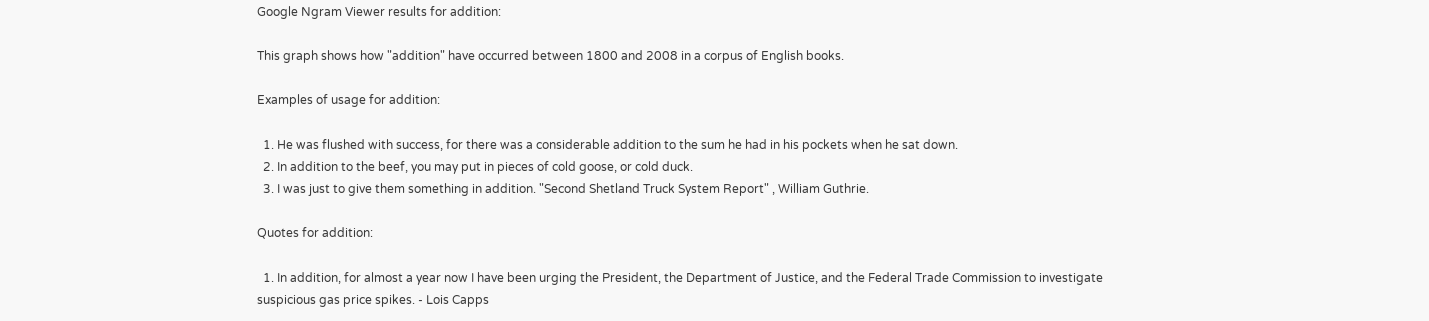Google Ngram Viewer results for addition:

This graph shows how "addition" have occurred between 1800 and 2008 in a corpus of English books.

Examples of usage for addition:

  1. He was flushed with success, for there was a considerable addition to the sum he had in his pockets when he sat down.
  2. In addition to the beef, you may put in pieces of cold goose, or cold duck.
  3. I was just to give them something in addition. "Second Shetland Truck System Report" , William Guthrie.

Quotes for addition:

  1. In addition, for almost a year now I have been urging the President, the Department of Justice, and the Federal Trade Commission to investigate suspicious gas price spikes. - Lois Capps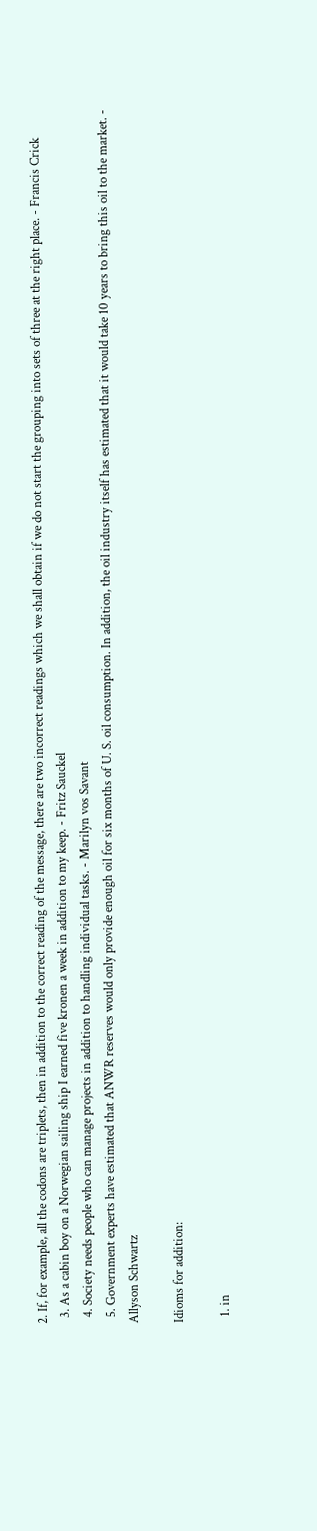2. If, for example, all the codons are triplets, then in addition to the correct reading of the message, there are two incorrect readings which we shall obtain if we do not start the grouping into sets of three at the right place. - Francis Crick
  3. As a cabin boy on a Norwegian sailing ship I earned five kronen a week in addition to my keep. - Fritz Sauckel
  4. Society needs people who can manage projects in addition to handling individual tasks. - Marilyn vos Savant
  5. Government experts have estimated that ANWR reserves would only provide enough oil for six months of U. S. oil consumption. In addition, the oil industry itself has estimated that it would take 10 years to bring this oil to the market. - Allyson Schwartz

Idioms for addition:

  1. in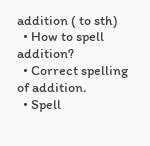addition ( to sth)
  • How to spell addition?
  • Correct spelling of addition.
  • Spell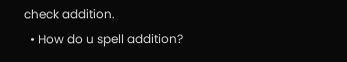check addition.
  • How do u spell addition?